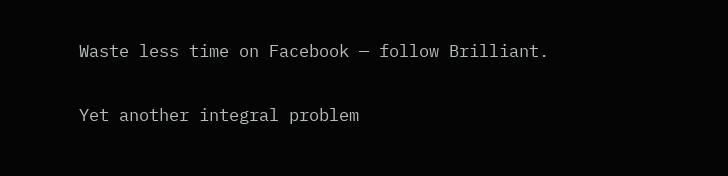Waste less time on Facebook — follow Brilliant.

Yet another integral problem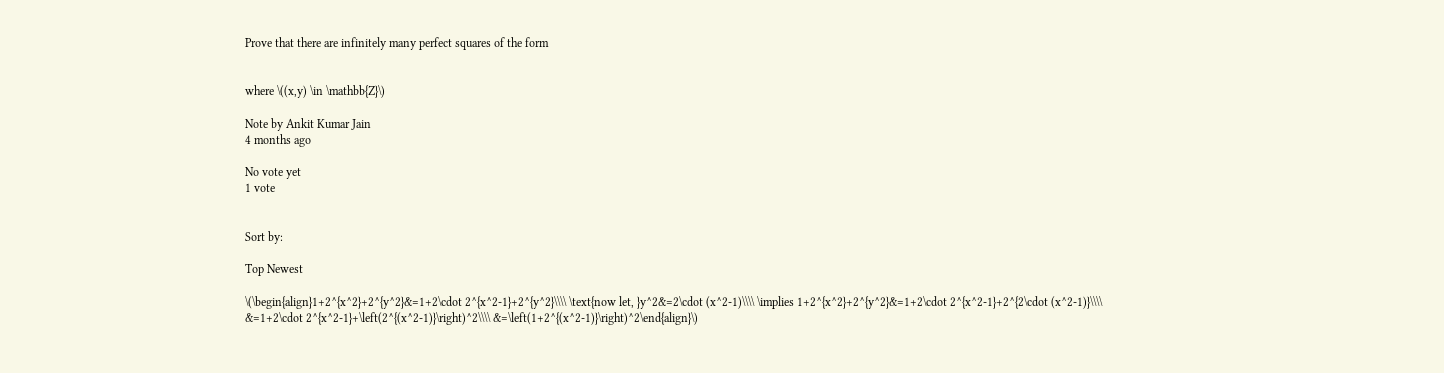Prove that there are infinitely many perfect squares of the form


where \((x,y) \in \mathbb{Z}\)

Note by Ankit Kumar Jain
4 months ago

No vote yet
1 vote


Sort by:

Top Newest

\(\begin{align}1+2^{x^2}+2^{y^2}&=1+2\cdot 2^{x^2-1}+2^{y^2}\\\\ \text{now let, }y^2&=2\cdot (x^2-1)\\\\ \implies 1+2^{x^2}+2^{y^2}&=1+2\cdot 2^{x^2-1}+2^{2\cdot (x^2-1)}\\\\ &=1+2\cdot 2^{x^2-1}+\left(2^{(x^2-1)}\right)^2\\\\ &=\left(1+2^{(x^2-1)}\right)^2\end{align}\)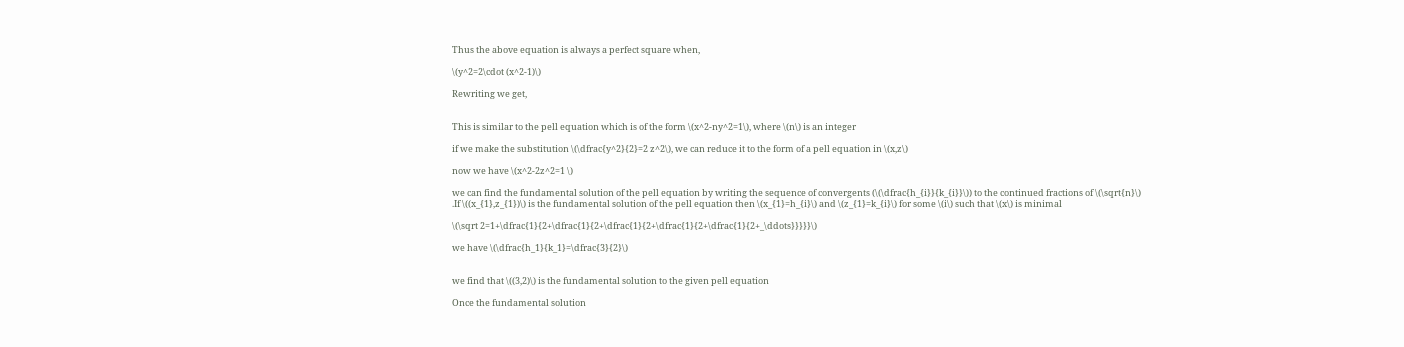Thus the above equation is always a perfect square when,

\(y^2=2\cdot (x^2-1)\)

Rewriting we get,


This is similar to the pell equation which is of the form \(x^2-ny^2=1\), where \(n\) is an integer

if we make the substitution \(\dfrac{y^2}{2}=2 z^2\), we can reduce it to the form of a pell equation in \(x,z\)

now we have \(x^2-2z^2=1 \)

we can find the fundamental solution of the pell equation by writing the sequence of convergents (\(\dfrac{h_{i}}{k_{i}}\)) to the continued fractions of \(\sqrt{n}\) .If \((x_{1},z_{1})\) is the fundamental solution of the pell equation then \(x_{1}=h_{i}\) and \(z_{1}=k_{i}\) for some \(i\) such that \(x\) is minimal

\(\sqrt 2=1+\dfrac{1}{2+\dfrac{1}{2+\dfrac{1}{2+\dfrac{1}{2+\dfrac{1}{2+_\ddots}}}}}\)

we have \(\dfrac{h_1}{k_1}=\dfrac{3}{2}\)


we find that \((3,2)\) is the fundamental solution to the given pell equation

Once the fundamental solution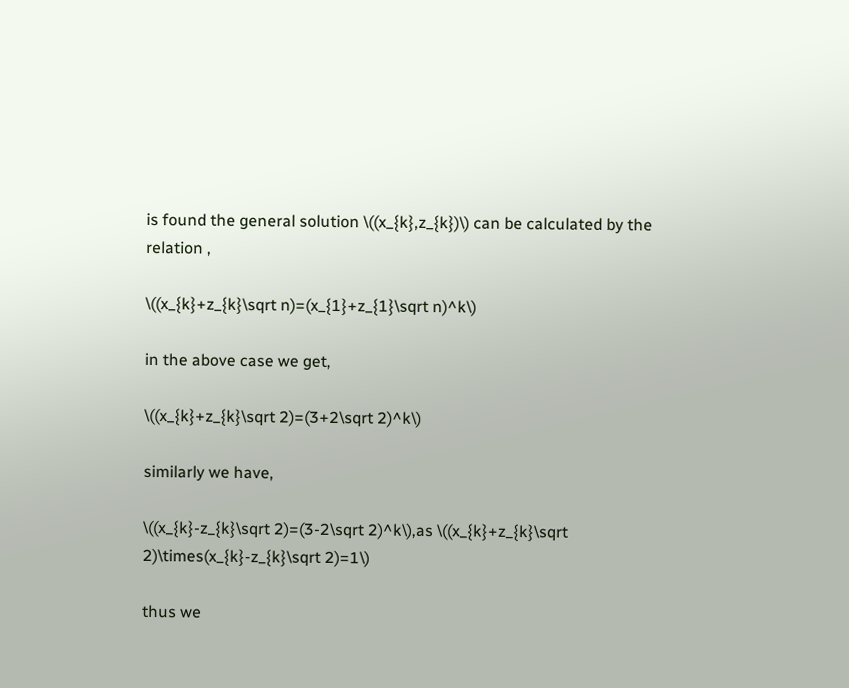is found the general solution \((x_{k},z_{k})\) can be calculated by the relation ,

\((x_{k}+z_{k}\sqrt n)=(x_{1}+z_{1}\sqrt n)^k\)

in the above case we get,

\((x_{k}+z_{k}\sqrt 2)=(3+2\sqrt 2)^k\)

similarly we have,

\((x_{k}-z_{k}\sqrt 2)=(3-2\sqrt 2)^k\),as \((x_{k}+z_{k}\sqrt 2)\times(x_{k}-z_{k}\sqrt 2)=1\)

thus we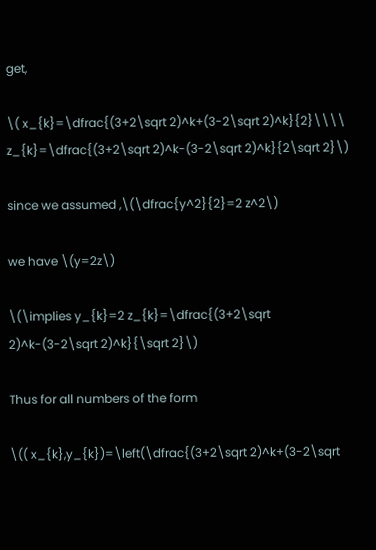get,

\( x_{k}=\dfrac{(3+2\sqrt 2)^k+(3-2\sqrt 2)^k}{2}\\\\ z_{k}=\dfrac{(3+2\sqrt 2)^k-(3-2\sqrt 2)^k}{2\sqrt 2}\)

since we assumed ,\(\dfrac{y^2}{2}=2 z^2\)

we have \(y=2z\)

\(\implies y_{k}=2 z_{k}=\dfrac{(3+2\sqrt 2)^k-(3-2\sqrt 2)^k}{\sqrt 2}\)

Thus for all numbers of the form

\(( x_{k},y_{k})=\left(\dfrac{(3+2\sqrt 2)^k+(3-2\sqrt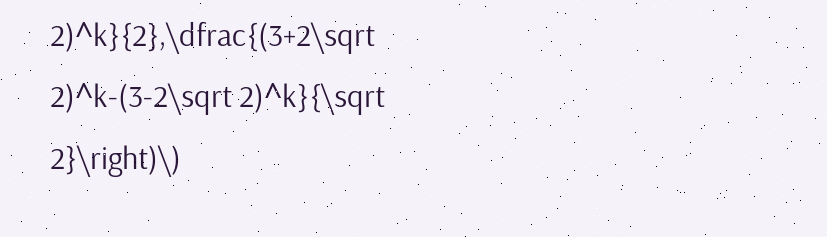2)^k}{2},\dfrac{(3+2\sqrt 2)^k-(3-2\sqrt 2)^k}{\sqrt 2}\right)\)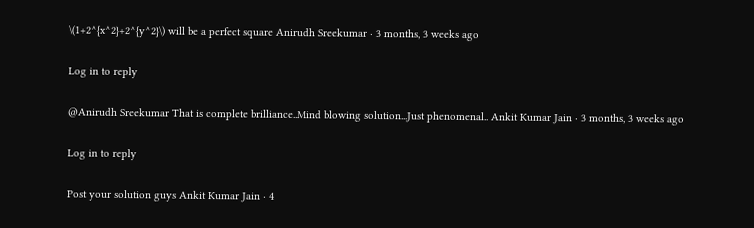\(1+2^{x^2}+2^{y^2}\) will be a perfect square Anirudh Sreekumar · 3 months, 3 weeks ago

Log in to reply

@Anirudh Sreekumar That is complete brilliance..Mind blowing solution...Just phenomenal.. Ankit Kumar Jain · 3 months, 3 weeks ago

Log in to reply

Post your solution guys Ankit Kumar Jain · 4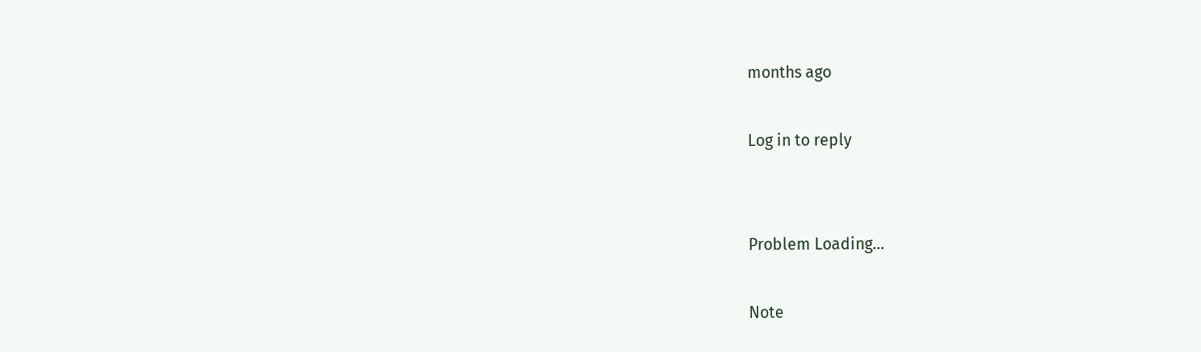months ago

Log in to reply


Problem Loading...

Note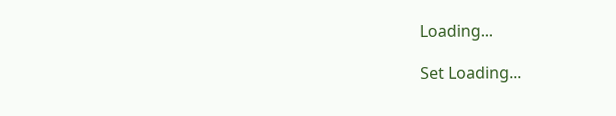Loading...

Set Loading...